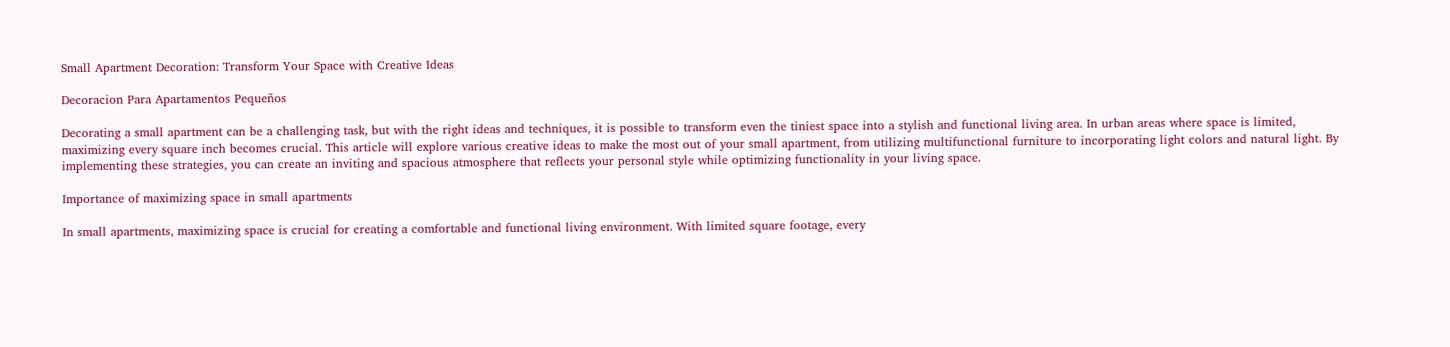Small Apartment Decoration: Transform Your Space with Creative Ideas

Decoracion Para Apartamentos Pequeños

Decorating a small apartment can be a challenging task, but with the right ideas and techniques, it is possible to transform even the tiniest space into a stylish and functional living area. In urban areas where space is limited, maximizing every square inch becomes crucial. This article will explore various creative ideas to make the most out of your small apartment, from utilizing multifunctional furniture to incorporating light colors and natural light. By implementing these strategies, you can create an inviting and spacious atmosphere that reflects your personal style while optimizing functionality in your living space.

Importance of maximizing space in small apartments

In small apartments, maximizing space is crucial for creating a comfortable and functional living environment. With limited square footage, every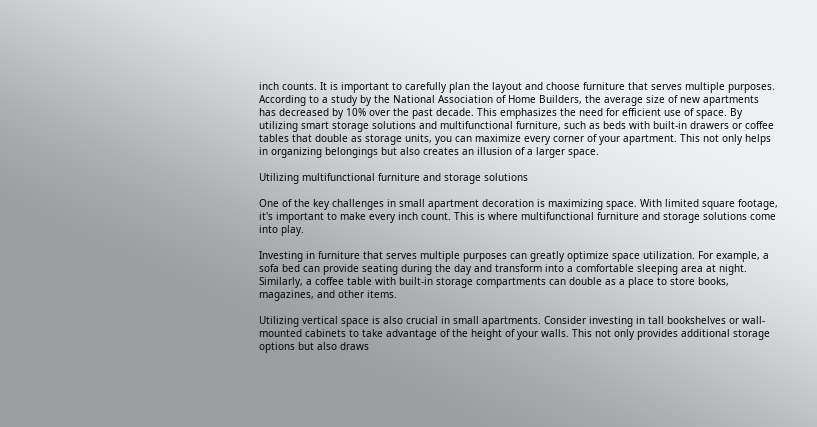inch counts. It is important to carefully plan the layout and choose furniture that serves multiple purposes. According to a study by the National Association of Home Builders, the average size of new apartments has decreased by 10% over the past decade. This emphasizes the need for efficient use of space. By utilizing smart storage solutions and multifunctional furniture, such as beds with built-in drawers or coffee tables that double as storage units, you can maximize every corner of your apartment. This not only helps in organizing belongings but also creates an illusion of a larger space.

Utilizing multifunctional furniture and storage solutions

One of the key challenges in small apartment decoration is maximizing space. With limited square footage, it's important to make every inch count. This is where multifunctional furniture and storage solutions come into play.

Investing in furniture that serves multiple purposes can greatly optimize space utilization. For example, a sofa bed can provide seating during the day and transform into a comfortable sleeping area at night. Similarly, a coffee table with built-in storage compartments can double as a place to store books, magazines, and other items.

Utilizing vertical space is also crucial in small apartments. Consider investing in tall bookshelves or wall-mounted cabinets to take advantage of the height of your walls. This not only provides additional storage options but also draws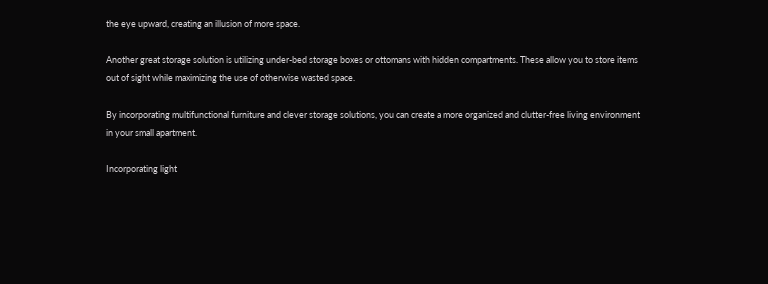the eye upward, creating an illusion of more space.

Another great storage solution is utilizing under-bed storage boxes or ottomans with hidden compartments. These allow you to store items out of sight while maximizing the use of otherwise wasted space.

By incorporating multifunctional furniture and clever storage solutions, you can create a more organized and clutter-free living environment in your small apartment.

Incorporating light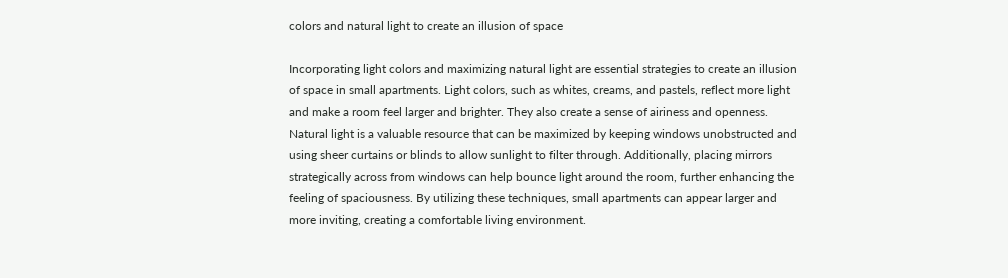colors and natural light to create an illusion of space

Incorporating light colors and maximizing natural light are essential strategies to create an illusion of space in small apartments. Light colors, such as whites, creams, and pastels, reflect more light and make a room feel larger and brighter. They also create a sense of airiness and openness. Natural light is a valuable resource that can be maximized by keeping windows unobstructed and using sheer curtains or blinds to allow sunlight to filter through. Additionally, placing mirrors strategically across from windows can help bounce light around the room, further enhancing the feeling of spaciousness. By utilizing these techniques, small apartments can appear larger and more inviting, creating a comfortable living environment.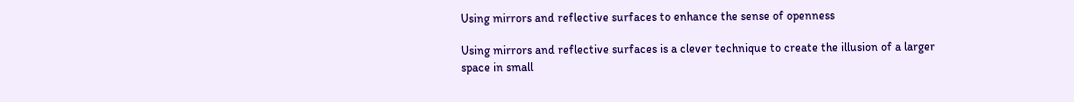Using mirrors and reflective surfaces to enhance the sense of openness

Using mirrors and reflective surfaces is a clever technique to create the illusion of a larger space in small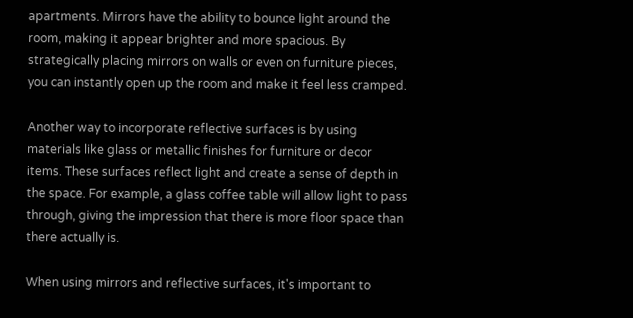apartments. Mirrors have the ability to bounce light around the room, making it appear brighter and more spacious. By strategically placing mirrors on walls or even on furniture pieces, you can instantly open up the room and make it feel less cramped.

Another way to incorporate reflective surfaces is by using materials like glass or metallic finishes for furniture or decor items. These surfaces reflect light and create a sense of depth in the space. For example, a glass coffee table will allow light to pass through, giving the impression that there is more floor space than there actually is.

When using mirrors and reflective surfaces, it's important to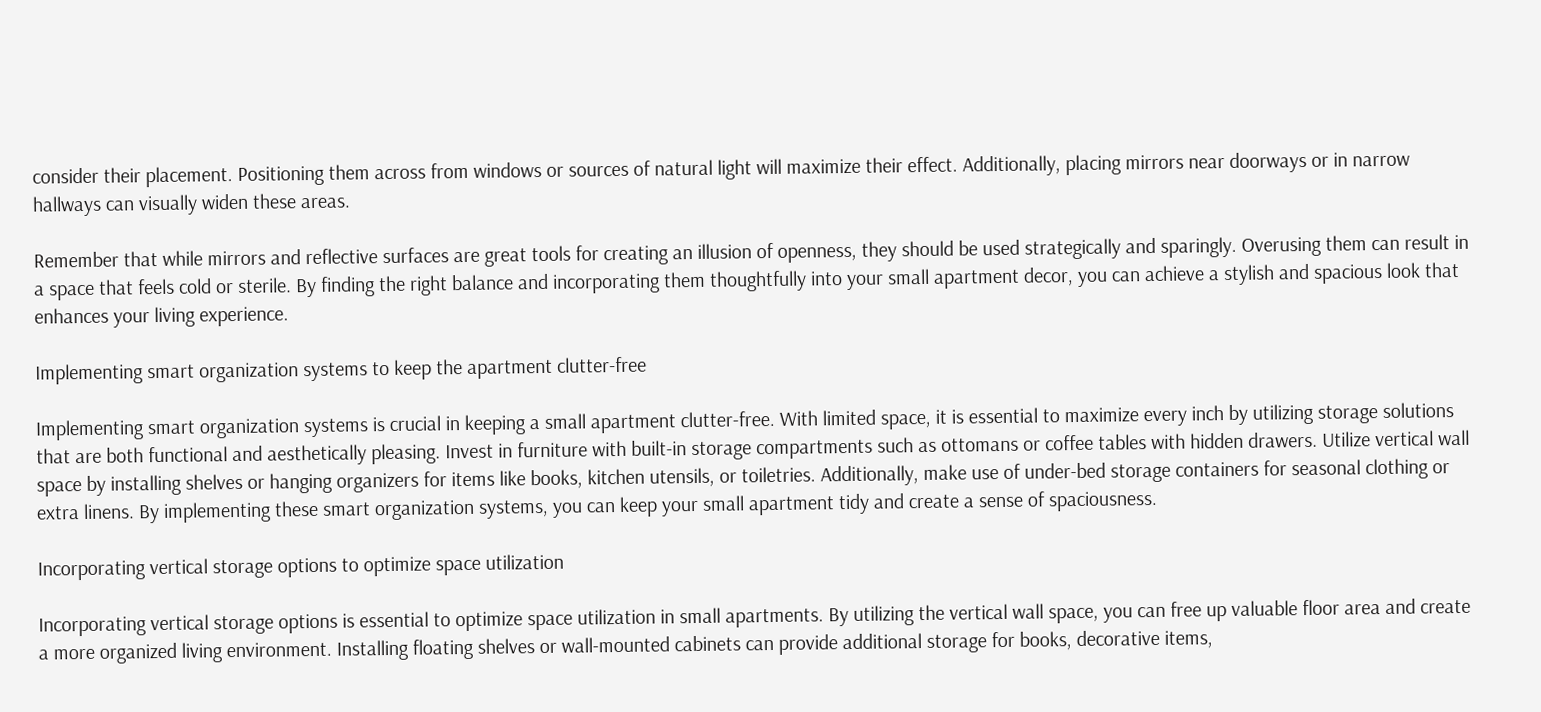consider their placement. Positioning them across from windows or sources of natural light will maximize their effect. Additionally, placing mirrors near doorways or in narrow hallways can visually widen these areas.

Remember that while mirrors and reflective surfaces are great tools for creating an illusion of openness, they should be used strategically and sparingly. Overusing them can result in a space that feels cold or sterile. By finding the right balance and incorporating them thoughtfully into your small apartment decor, you can achieve a stylish and spacious look that enhances your living experience.

Implementing smart organization systems to keep the apartment clutter-free

Implementing smart organization systems is crucial in keeping a small apartment clutter-free. With limited space, it is essential to maximize every inch by utilizing storage solutions that are both functional and aesthetically pleasing. Invest in furniture with built-in storage compartments such as ottomans or coffee tables with hidden drawers. Utilize vertical wall space by installing shelves or hanging organizers for items like books, kitchen utensils, or toiletries. Additionally, make use of under-bed storage containers for seasonal clothing or extra linens. By implementing these smart organization systems, you can keep your small apartment tidy and create a sense of spaciousness.

Incorporating vertical storage options to optimize space utilization

Incorporating vertical storage options is essential to optimize space utilization in small apartments. By utilizing the vertical wall space, you can free up valuable floor area and create a more organized living environment. Installing floating shelves or wall-mounted cabinets can provide additional storage for books, decorative items,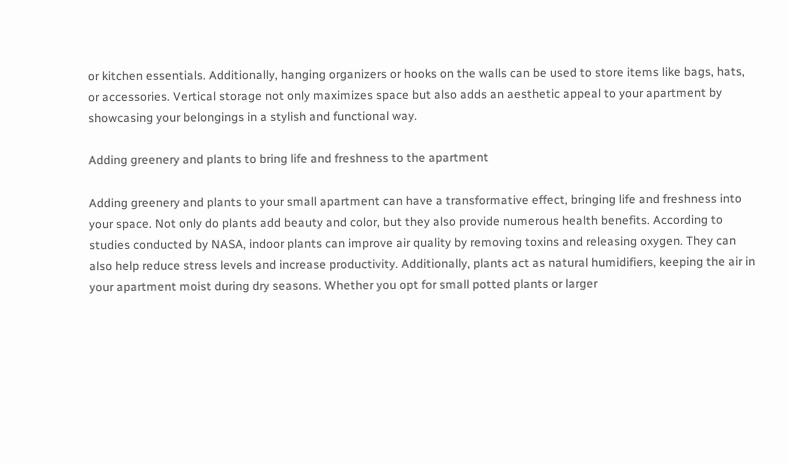or kitchen essentials. Additionally, hanging organizers or hooks on the walls can be used to store items like bags, hats, or accessories. Vertical storage not only maximizes space but also adds an aesthetic appeal to your apartment by showcasing your belongings in a stylish and functional way.

Adding greenery and plants to bring life and freshness to the apartment

Adding greenery and plants to your small apartment can have a transformative effect, bringing life and freshness into your space. Not only do plants add beauty and color, but they also provide numerous health benefits. According to studies conducted by NASA, indoor plants can improve air quality by removing toxins and releasing oxygen. They can also help reduce stress levels and increase productivity. Additionally, plants act as natural humidifiers, keeping the air in your apartment moist during dry seasons. Whether you opt for small potted plants or larger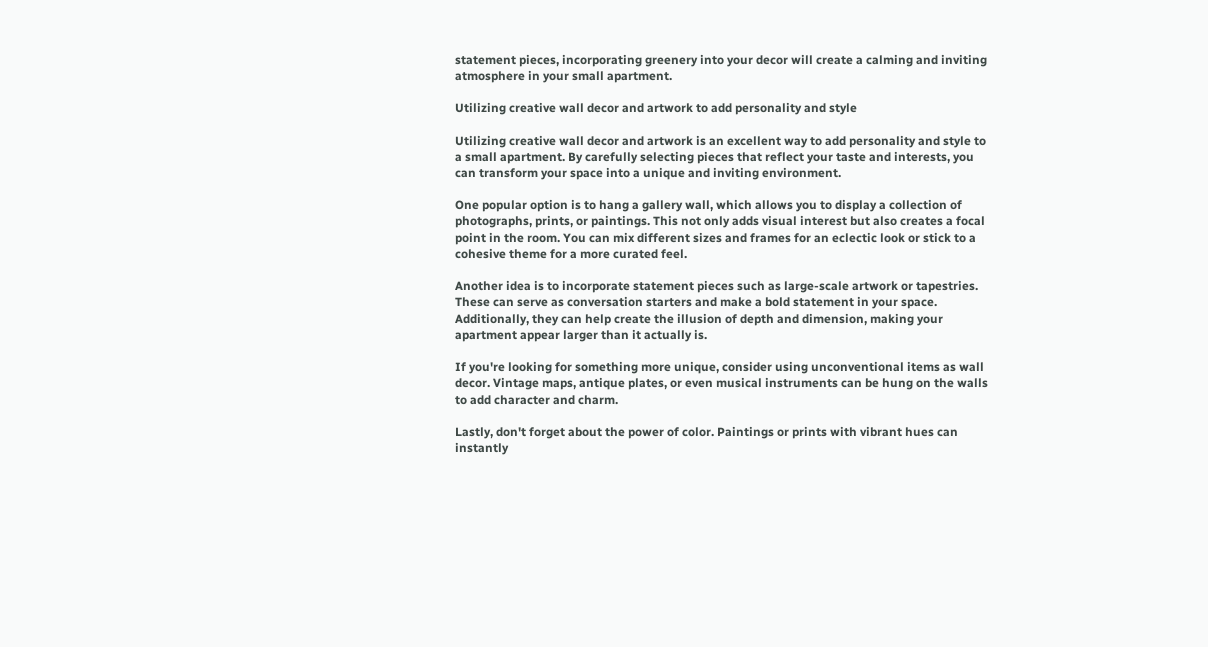statement pieces, incorporating greenery into your decor will create a calming and inviting atmosphere in your small apartment.

Utilizing creative wall decor and artwork to add personality and style

Utilizing creative wall decor and artwork is an excellent way to add personality and style to a small apartment. By carefully selecting pieces that reflect your taste and interests, you can transform your space into a unique and inviting environment.

One popular option is to hang a gallery wall, which allows you to display a collection of photographs, prints, or paintings. This not only adds visual interest but also creates a focal point in the room. You can mix different sizes and frames for an eclectic look or stick to a cohesive theme for a more curated feel.

Another idea is to incorporate statement pieces such as large-scale artwork or tapestries. These can serve as conversation starters and make a bold statement in your space. Additionally, they can help create the illusion of depth and dimension, making your apartment appear larger than it actually is.

If you're looking for something more unique, consider using unconventional items as wall decor. Vintage maps, antique plates, or even musical instruments can be hung on the walls to add character and charm.

Lastly, don't forget about the power of color. Paintings or prints with vibrant hues can instantly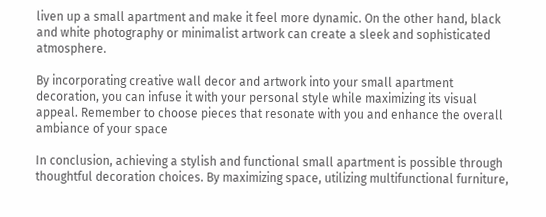liven up a small apartment and make it feel more dynamic. On the other hand, black and white photography or minimalist artwork can create a sleek and sophisticated atmosphere.

By incorporating creative wall decor and artwork into your small apartment decoration, you can infuse it with your personal style while maximizing its visual appeal. Remember to choose pieces that resonate with you and enhance the overall ambiance of your space

In conclusion, achieving a stylish and functional small apartment is possible through thoughtful decoration choices. By maximizing space, utilizing multifunctional furniture,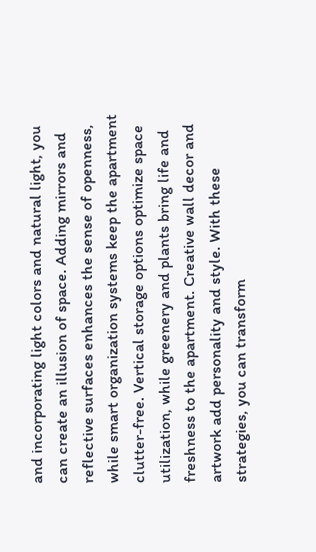and incorporating light colors and natural light, you can create an illusion of space. Adding mirrors and reflective surfaces enhances the sense of openness, while smart organization systems keep the apartment clutter-free. Vertical storage options optimize space utilization, while greenery and plants bring life and freshness to the apartment. Creative wall decor and artwork add personality and style. With these strategies, you can transform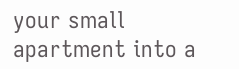your small apartment into a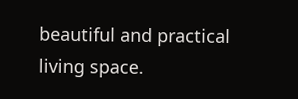beautiful and practical living space.